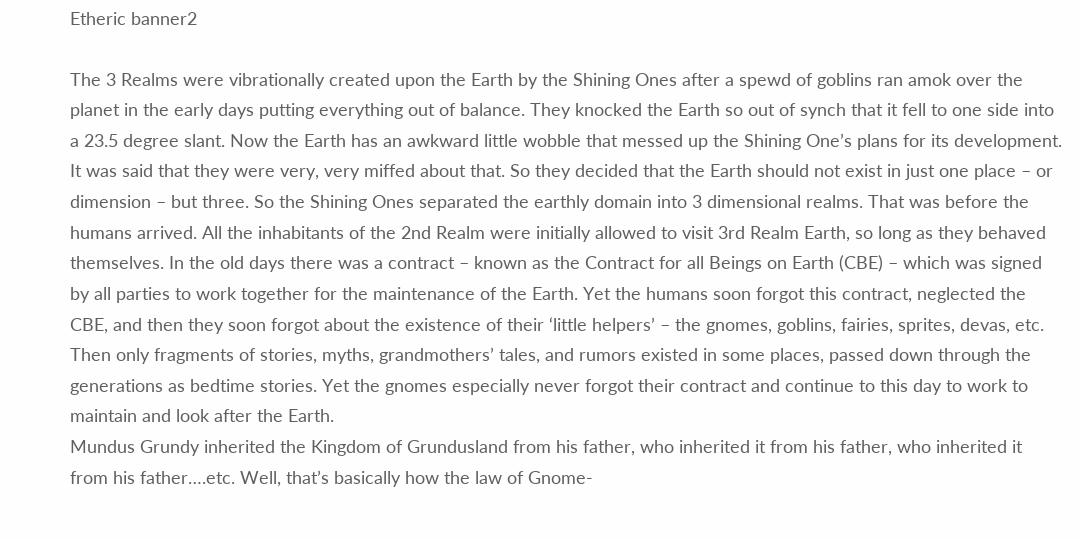Etheric banner2

The 3 Realms were vibrationally created upon the Earth by the Shining Ones after a spewd of goblins ran amok over the planet in the early days putting everything out of balance. They knocked the Earth so out of synch that it fell to one side into a 23.5 degree slant. Now the Earth has an awkward little wobble that messed up the Shining One’s plans for its development. It was said that they were very, very miffed about that. So they decided that the Earth should not exist in just one place – or dimension – but three. So the Shining Ones separated the earthly domain into 3 dimensional realms. That was before the humans arrived. All the inhabitants of the 2nd Realm were initially allowed to visit 3rd Realm Earth, so long as they behaved themselves. In the old days there was a contract – known as the Contract for all Beings on Earth (CBE) – which was signed by all parties to work together for the maintenance of the Earth. Yet the humans soon forgot this contract, neglected the CBE, and then they soon forgot about the existence of their ‘little helpers’ – the gnomes, goblins, fairies, sprites, devas, etc. Then only fragments of stories, myths, grandmothers’ tales, and rumors existed in some places, passed down through the generations as bedtime stories. Yet the gnomes especially never forgot their contract and continue to this day to work to maintain and look after the Earth.
Mundus Grundy inherited the Kingdom of Grundusland from his father, who inherited it from his father, who inherited it from his father….etc. Well, that’s basically how the law of Gnome-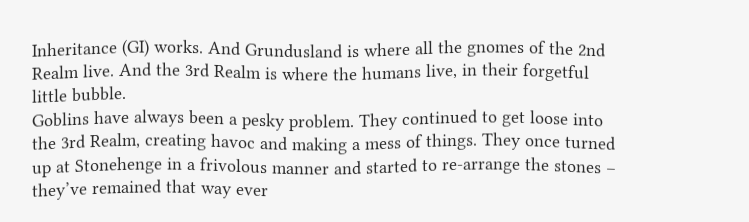Inheritance (GI) works. And Grundusland is where all the gnomes of the 2nd Realm live. And the 3rd Realm is where the humans live, in their forgetful little bubble.
Goblins have always been a pesky problem. They continued to get loose into the 3rd Realm, creating havoc and making a mess of things. They once turned up at Stonehenge in a frivolous manner and started to re-arrange the stones – they’ve remained that way ever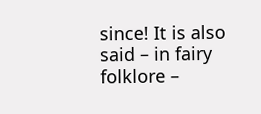since! It is also said – in fairy folklore –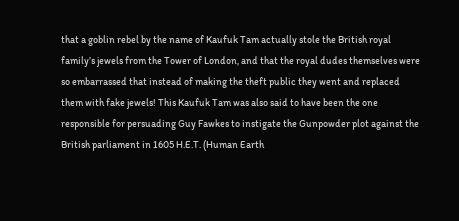that a goblin rebel by the name of Kaufuk Tam actually stole the British royal family’s jewels from the Tower of London, and that the royal dudes themselves were so embarrassed that instead of making the theft public they went and replaced them with fake jewels! This Kaufuk Tam was also said to have been the one responsible for persuading Guy Fawkes to instigate the Gunpowder plot against the British parliament in 1605 H.E.T. (Human Earth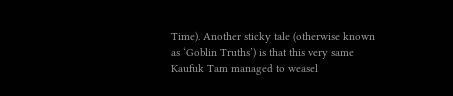Time). Another sticky tale (otherwise known as ‘Goblin Truths’) is that this very same Kaufuk Tam managed to weasel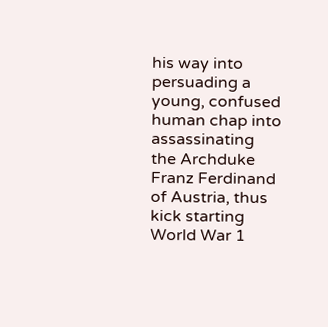his way into persuading a young, confused human chap into assassinating the Archduke Franz Ferdinand of Austria, thus kick starting World War 1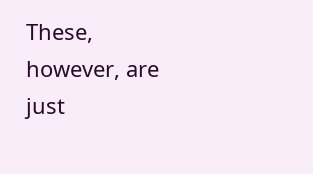These, however, are just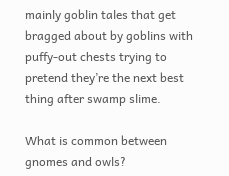mainly goblin tales that get bragged about by goblins with puffy-out chests trying to pretend they’re the next best thing after swamp slime.

What is common between gnomes and owls?